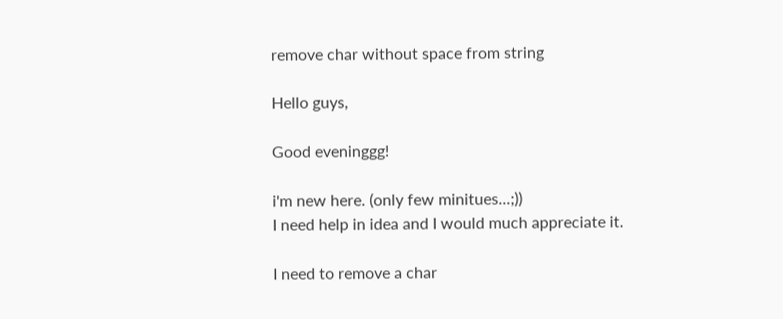remove char without space from string

Hello guys,

Good eveninggg!

i'm new here. (only few minitues...;))
I need help in idea and I would much appreciate it.

I need to remove a char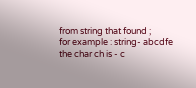from string that found ;
for example : string- abcdfe
the char ch is - c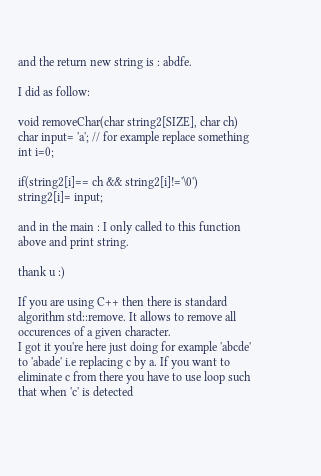and the return new string is : abdfe.

I did as follow:

void removeChar(char string2[SIZE], char ch)
char input= 'a'; // for example replace something
int i=0;

if(string2[i]== ch && string2[i]!='\0')
string2[i]= input;

and in the main : I only called to this function above and print string.

thank u :)

If you are using C++ then there is standard algorithm std::remove. It allows to remove all occurences of a given character.
I got it you're here just doing for example 'abcde' to 'abade' i.e replacing c by a. If you want to eliminate c from there you have to use loop such that when 'c' is detected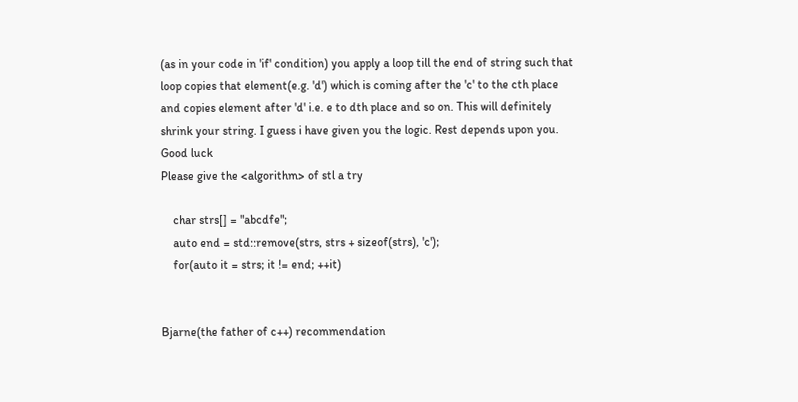(as in your code in 'if' condition) you apply a loop till the end of string such that loop copies that element(e.g. 'd') which is coming after the 'c' to the cth place and copies element after 'd' i.e. e to dth place and so on. This will definitely shrink your string. I guess i have given you the logic. Rest depends upon you. Good luck
Please give the <algorithm> of stl a try

    char strs[] = "abcdfe";
    auto end = std::remove(strs, strs + sizeof(strs), 'c');
    for(auto it = strs; it != end; ++it)


Bjarne(the father of c++) recommendation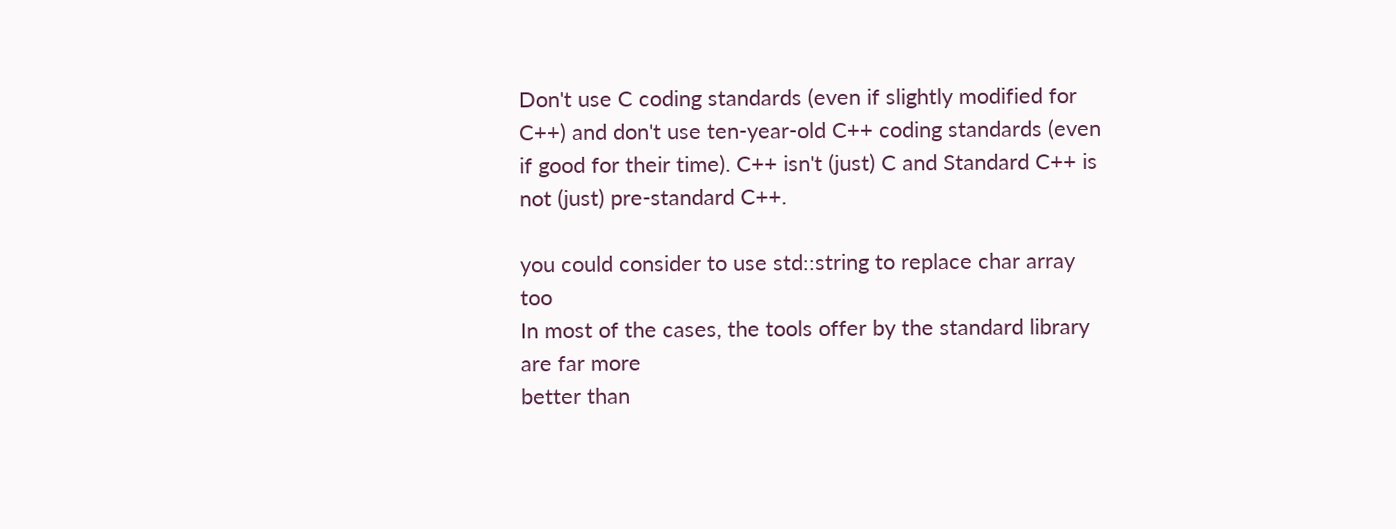Don't use C coding standards (even if slightly modified for C++) and don't use ten-year-old C++ coding standards (even if good for their time). C++ isn't (just) C and Standard C++ is not (just) pre-standard C++.

you could consider to use std::string to replace char array too
In most of the cases, the tools offer by the standard library are far more
better than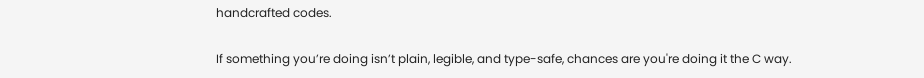handcrafted codes.

If something you’re doing isn’t plain, legible, and type-safe, chances are you're doing it the C way.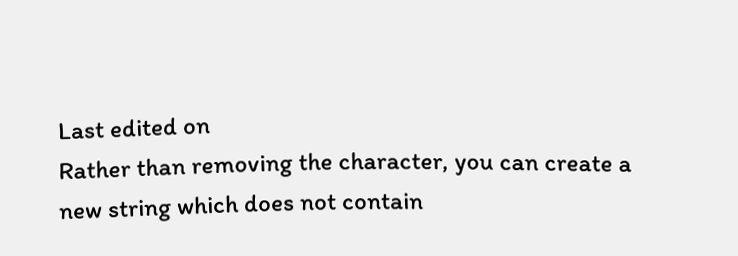Last edited on
Rather than removing the character, you can create a new string which does not contain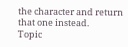the character and return that one instead.
Topic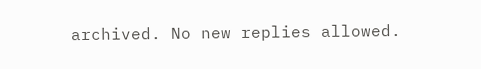archived. No new replies allowed.